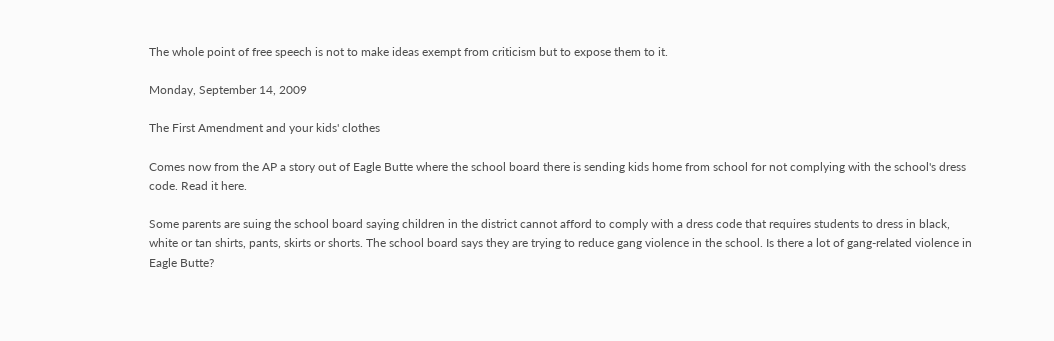The whole point of free speech is not to make ideas exempt from criticism but to expose them to it.

Monday, September 14, 2009

The First Amendment and your kids' clothes

Comes now from the AP a story out of Eagle Butte where the school board there is sending kids home from school for not complying with the school's dress code. Read it here.

Some parents are suing the school board saying children in the district cannot afford to comply with a dress code that requires students to dress in black, white or tan shirts, pants, skirts or shorts. The school board says they are trying to reduce gang violence in the school. Is there a lot of gang-related violence in Eagle Butte?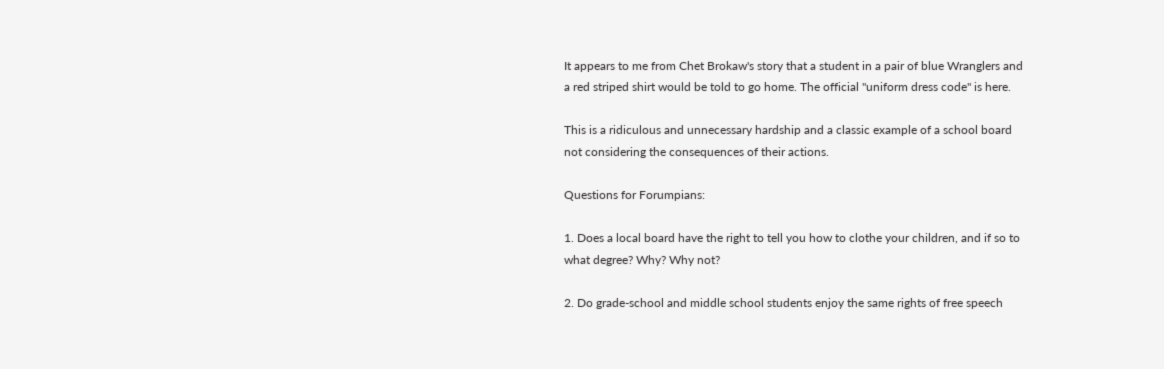It appears to me from Chet Brokaw's story that a student in a pair of blue Wranglers and a red striped shirt would be told to go home. The official "uniform dress code" is here.

This is a ridiculous and unnecessary hardship and a classic example of a school board not considering the consequences of their actions.

Questions for Forumpians:

1. Does a local board have the right to tell you how to clothe your children, and if so to what degree? Why? Why not?

2. Do grade-school and middle school students enjoy the same rights of free speech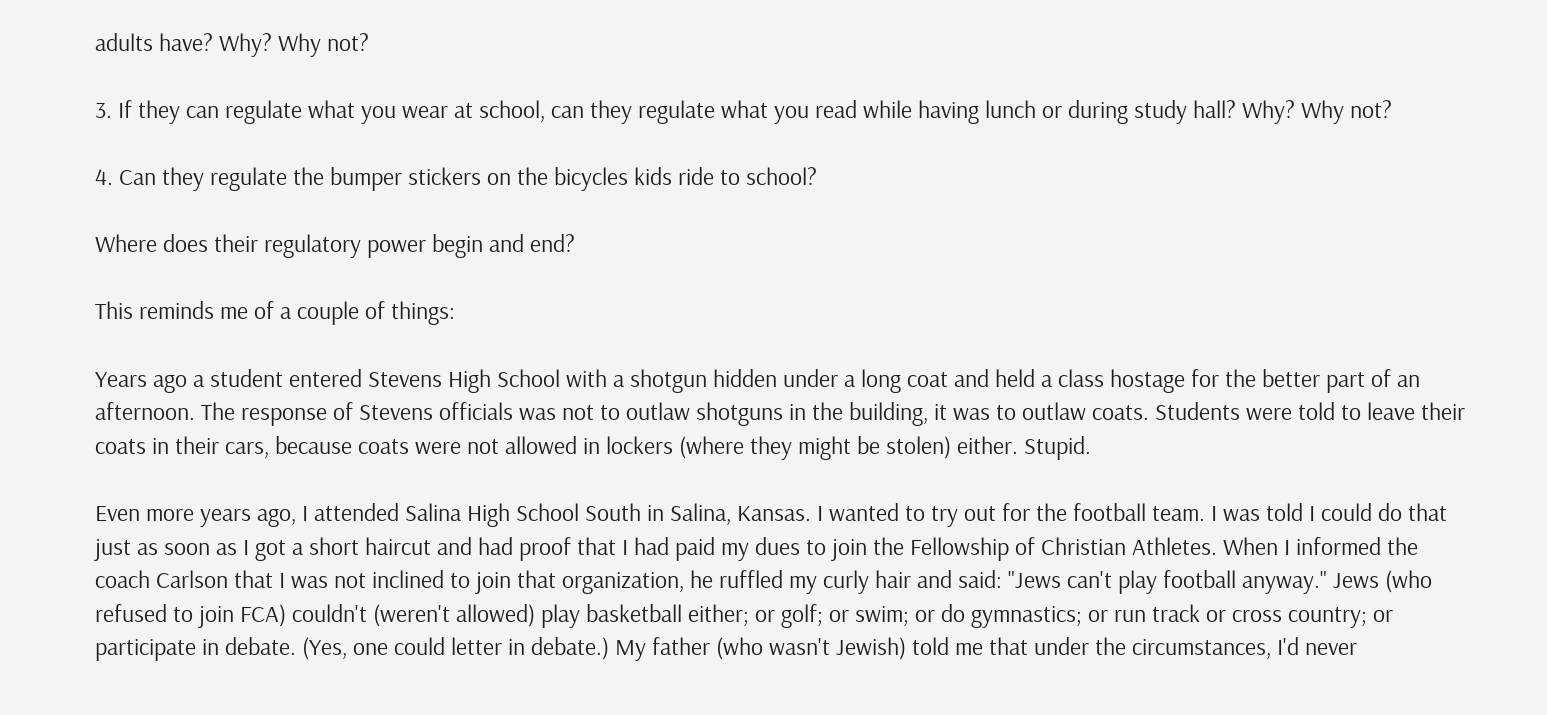adults have? Why? Why not?

3. If they can regulate what you wear at school, can they regulate what you read while having lunch or during study hall? Why? Why not?

4. Can they regulate the bumper stickers on the bicycles kids ride to school?

Where does their regulatory power begin and end?

This reminds me of a couple of things:

Years ago a student entered Stevens High School with a shotgun hidden under a long coat and held a class hostage for the better part of an afternoon. The response of Stevens officials was not to outlaw shotguns in the building, it was to outlaw coats. Students were told to leave their coats in their cars, because coats were not allowed in lockers (where they might be stolen) either. Stupid.

Even more years ago, I attended Salina High School South in Salina, Kansas. I wanted to try out for the football team. I was told I could do that just as soon as I got a short haircut and had proof that I had paid my dues to join the Fellowship of Christian Athletes. When I informed the coach Carlson that I was not inclined to join that organization, he ruffled my curly hair and said: "Jews can't play football anyway." Jews (who refused to join FCA) couldn't (weren't allowed) play basketball either; or golf; or swim; or do gymnastics; or run track or cross country; or participate in debate. (Yes, one could letter in debate.) My father (who wasn't Jewish) told me that under the circumstances, I'd never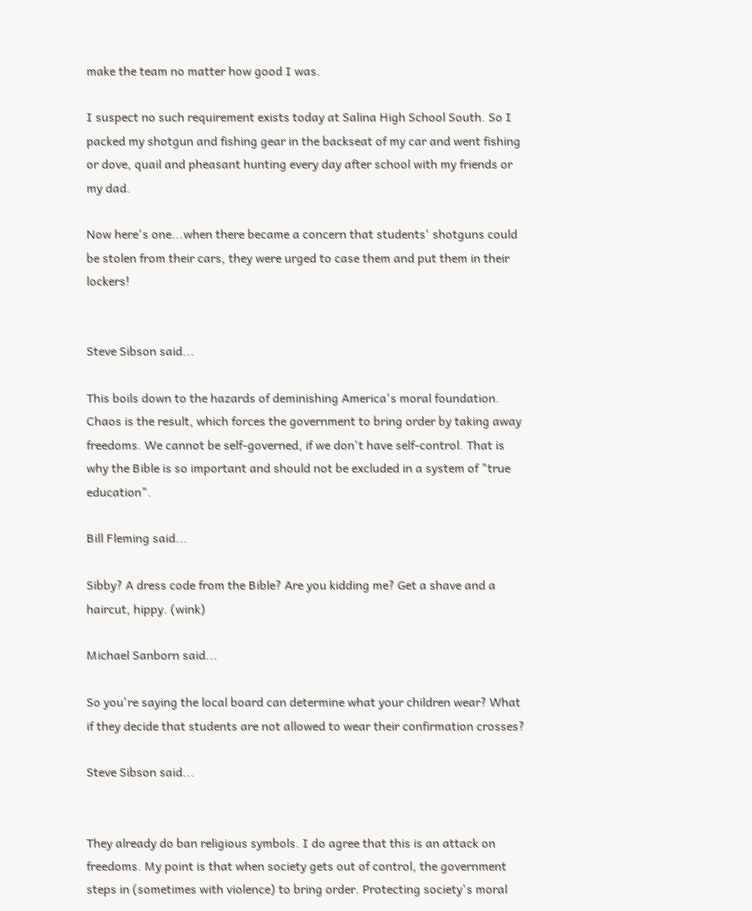make the team no matter how good I was.

I suspect no such requirement exists today at Salina High School South. So I packed my shotgun and fishing gear in the backseat of my car and went fishing or dove, quail and pheasant hunting every day after school with my friends or my dad.

Now here's one...when there became a concern that students' shotguns could be stolen from their cars, they were urged to case them and put them in their lockers!


Steve Sibson said...

This boils down to the hazards of deminishing America's moral foundation. Chaos is the result, which forces the government to bring order by taking away freedoms. We cannot be self-governed, if we don't have self-control. That is why the Bible is so important and should not be excluded in a system of "true education".

Bill Fleming said...

Sibby? A dress code from the Bible? Are you kidding me? Get a shave and a haircut, hippy. (wink)

Michael Sanborn said...

So you're saying the local board can determine what your children wear? What if they decide that students are not allowed to wear their confirmation crosses?

Steve Sibson said...


They already do ban religious symbols. I do agree that this is an attack on freedoms. My point is that when society gets out of control, the government steps in (sometimes with violence) to bring order. Protecting society's moral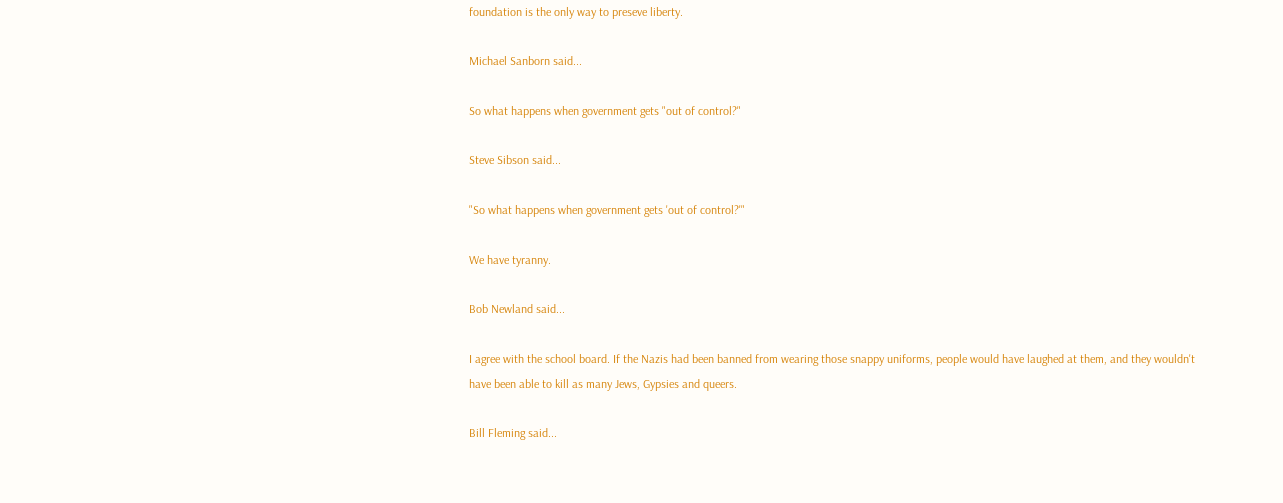foundation is the only way to preseve liberty.

Michael Sanborn said...

So what happens when government gets "out of control?"

Steve Sibson said...

"So what happens when government gets 'out of control?'"

We have tyranny.

Bob Newland said...

I agree with the school board. If the Nazis had been banned from wearing those snappy uniforms, people would have laughed at them, and they wouldn't have been able to kill as many Jews, Gypsies and queers.

Bill Fleming said...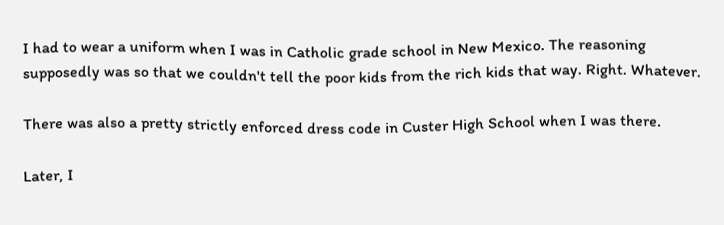I had to wear a uniform when I was in Catholic grade school in New Mexico. The reasoning supposedly was so that we couldn't tell the poor kids from the rich kids that way. Right. Whatever.

There was also a pretty strictly enforced dress code in Custer High School when I was there.

Later, I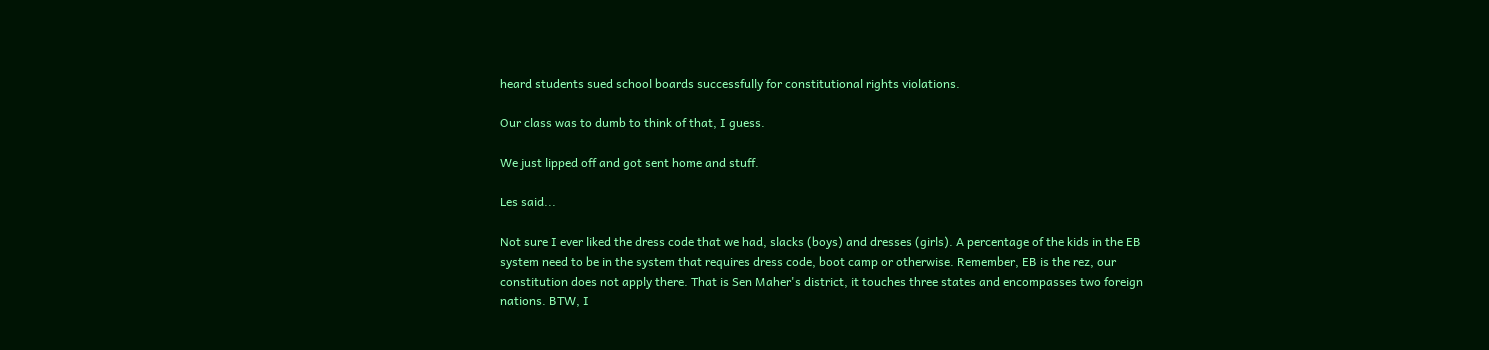heard students sued school boards successfully for constitutional rights violations.

Our class was to dumb to think of that, I guess.

We just lipped off and got sent home and stuff.

Les said...

Not sure I ever liked the dress code that we had, slacks (boys) and dresses (girls). A percentage of the kids in the EB system need to be in the system that requires dress code, boot camp or otherwise. Remember, EB is the rez, our constitution does not apply there. That is Sen Maher's district, it touches three states and encompasses two foreign nations. BTW, I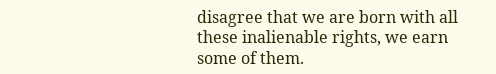disagree that we are born with all these inalienable rights, we earn some of them.